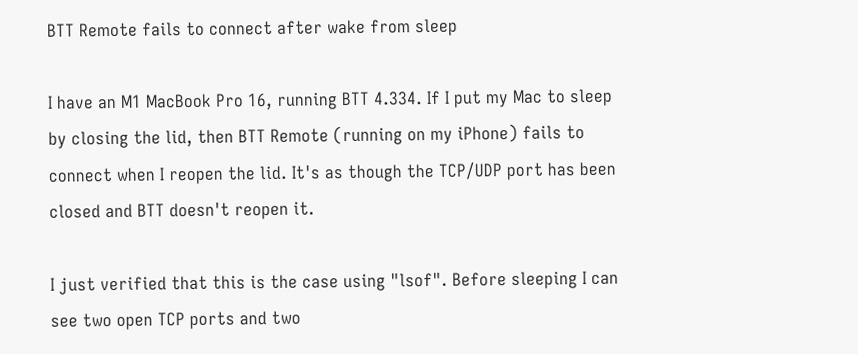BTT Remote fails to connect after wake from sleep

I have an M1 MacBook Pro 16, running BTT 4.334. If I put my Mac to sleep by closing the lid, then BTT Remote (running on my iPhone) fails to connect when I reopen the lid. It's as though the TCP/UDP port has been closed and BTT doesn't reopen it.

I just verified that this is the case using "lsof". Before sleeping I can see two open TCP ports and two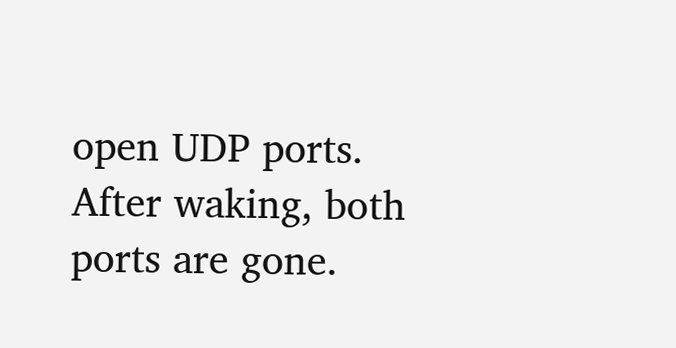open UDP ports. After waking, both ports are gone.